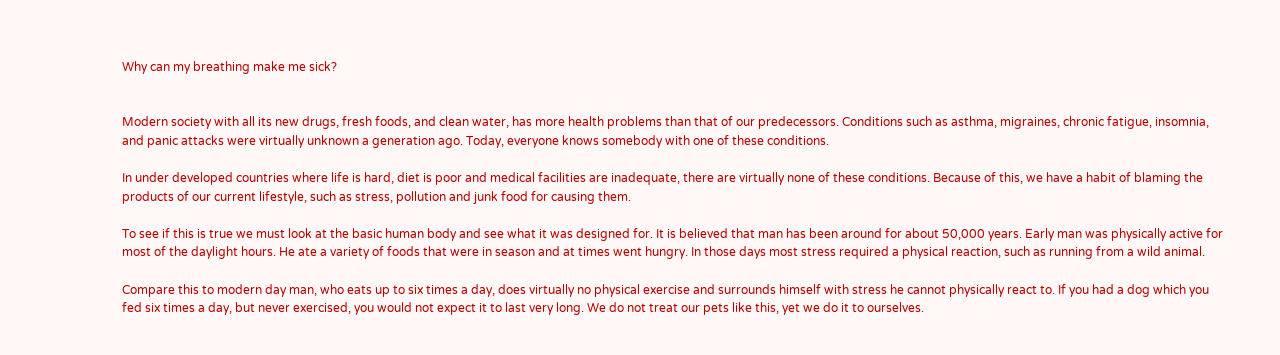Why can my breathing make me sick?


Modern society with all its new drugs, fresh foods, and clean water, has more health problems than that of our predecessors. Conditions such as asthma, migraines, chronic fatigue, insomnia, and panic attacks were virtually unknown a generation ago. Today, everyone knows somebody with one of these conditions.

In under developed countries where life is hard, diet is poor and medical facilities are inadequate, there are virtually none of these conditions. Because of this, we have a habit of blaming the products of our current lifestyle, such as stress, pollution and junk food for causing them.

To see if this is true we must look at the basic human body and see what it was designed for. It is believed that man has been around for about 50,000 years. Early man was physically active for most of the daylight hours. He ate a variety of foods that were in season and at times went hungry. In those days most stress required a physical reaction, such as running from a wild animal.

Compare this to modern day man, who eats up to six times a day, does virtually no physical exercise and surrounds himself with stress he cannot physically react to. If you had a dog which you fed six times a day, but never exercised, you would not expect it to last very long. We do not treat our pets like this, yet we do it to ourselves.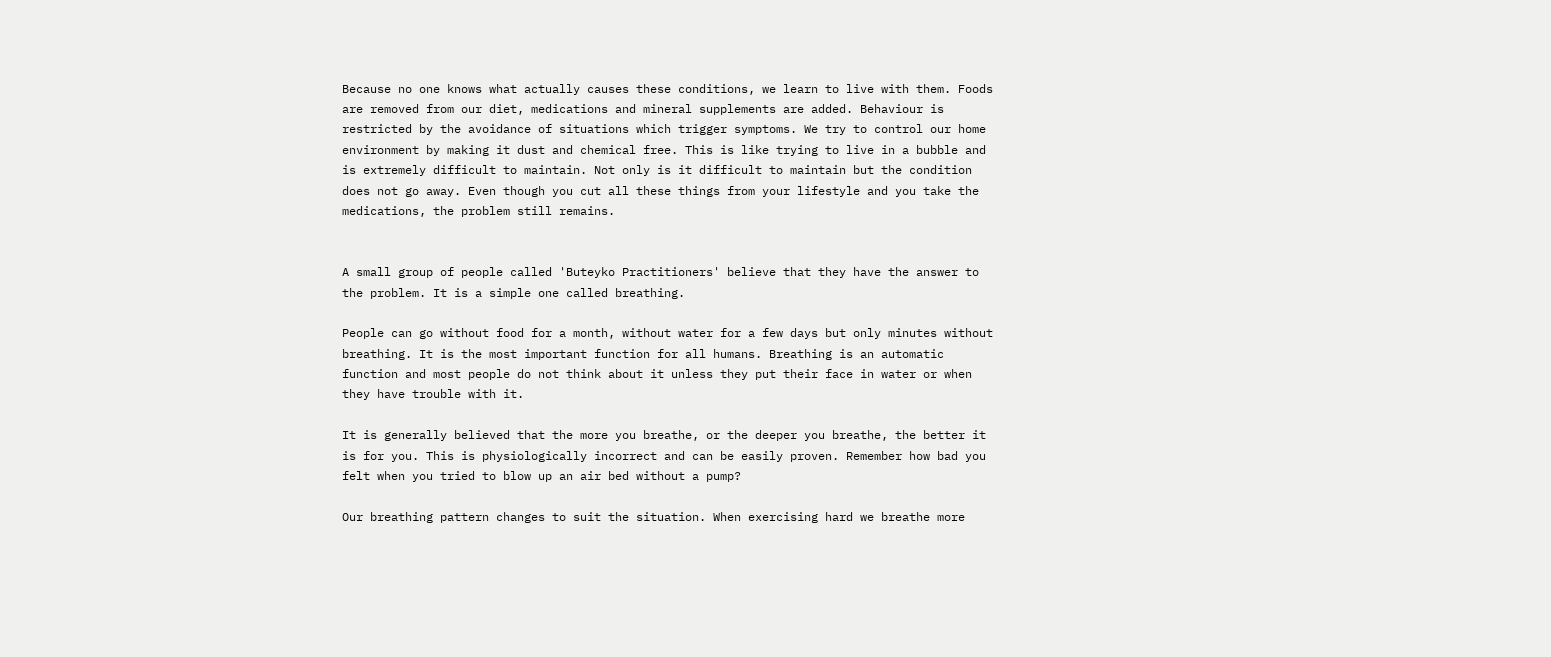Because no one knows what actually causes these conditions, we learn to live with them. Foods are removed from our diet, medications and mineral supplements are added. Behaviour is restricted by the avoidance of situations which trigger symptoms. We try to control our home environment by making it dust and chemical free. This is like trying to live in a bubble and is extremely difficult to maintain. Not only is it difficult to maintain but the condition does not go away. Even though you cut all these things from your lifestyle and you take the medications, the problem still remains.


A small group of people called 'Buteyko Practitioners' believe that they have the answer to the problem. It is a simple one called breathing.

People can go without food for a month, without water for a few days but only minutes without breathing. It is the most important function for all humans. Breathing is an automatic function and most people do not think about it unless they put their face in water or when they have trouble with it.

It is generally believed that the more you breathe, or the deeper you breathe, the better it is for you. This is physiologically incorrect and can be easily proven. Remember how bad you felt when you tried to blow up an air bed without a pump?

Our breathing pattern changes to suit the situation. When exercising hard we breathe more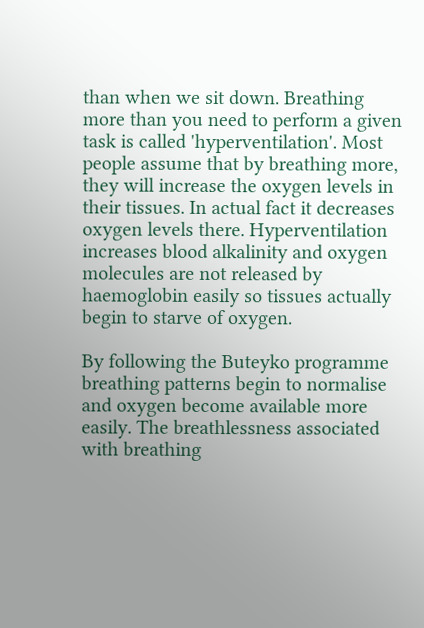than when we sit down. Breathing more than you need to perform a given task is called 'hyperventilation'. Most people assume that by breathing more, they will increase the oxygen levels in their tissues. In actual fact it decreases oxygen levels there. Hyperventilation increases blood alkalinity and oxygen molecules are not released by haemoglobin easily so tissues actually begin to starve of oxygen.

By following the Buteyko programme breathing patterns begin to normalise and oxygen become available more easily. The breathlessness associated with breathing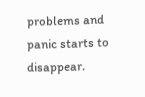problems and panic starts to disappear.